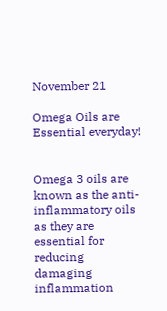November 21

Omega Oils are Essential everyday!


Omega 3 oils are known as the anti-inflammatory oils as they are essential for reducing damaging inflammation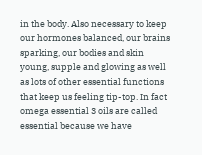in the body. Also necessary to keep our hormones balanced, our brains sparking, our bodies and skin young, supple and glowing as well as lots of other essential functions that keep us feeling tip-top. In fact omega essential 3 oils are called essential because we have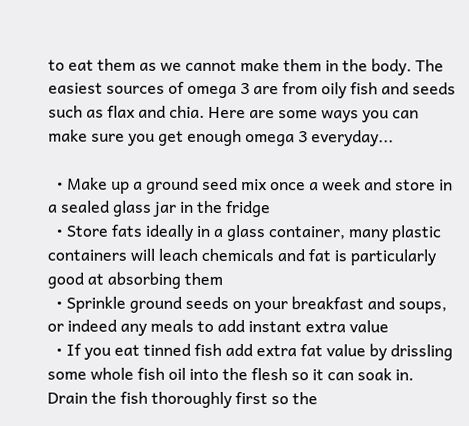to eat them as we cannot make them in the body. The easiest sources of omega 3 are from oily fish and seeds such as flax and chia. Here are some ways you can make sure you get enough omega 3 everyday...

  • Make up a ground seed mix once a week and store in a sealed glass jar in the fridge
  • Store fats ideally in a glass container, many plastic containers will leach chemicals and fat is particularly good at absorbing them
  • Sprinkle ground seeds on your breakfast and soups, or indeed any meals to add instant extra value
  • If you eat tinned fish add extra fat value by drissling some whole fish oil into the flesh so it can soak in. Drain the fish thoroughly first so the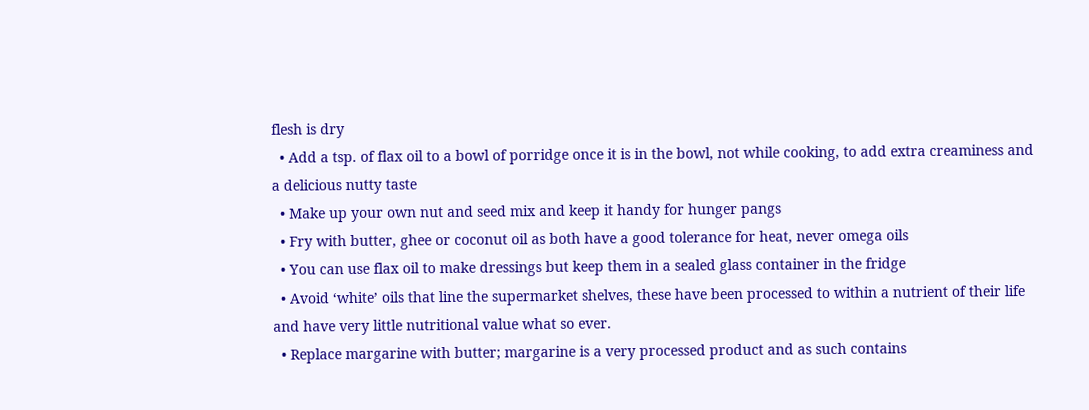flesh is dry
  • Add a tsp. of flax oil to a bowl of porridge once it is in the bowl, not while cooking, to add extra creaminess and a delicious nutty taste
  • Make up your own nut and seed mix and keep it handy for hunger pangs
  • Fry with butter, ghee or coconut oil as both have a good tolerance for heat, never omega oils
  • You can use flax oil to make dressings but keep them in a sealed glass container in the fridge
  • Avoid ‘white’ oils that line the supermarket shelves, these have been processed to within a nutrient of their life and have very little nutritional value what so ever.
  • Replace margarine with butter; margarine is a very processed product and as such contains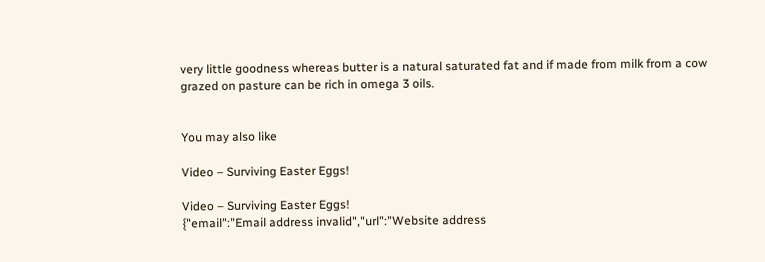very little goodness whereas butter is a natural saturated fat and if made from milk from a cow grazed on pasture can be rich in omega 3 oils.


You may also like

Video – Surviving Easter Eggs!

Video – Surviving Easter Eggs!
{"email":"Email address invalid","url":"Website address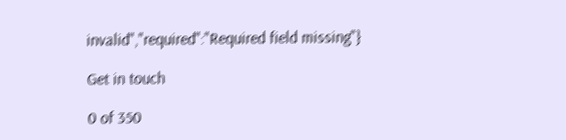invalid","required":"Required field missing"}

Get in touch

0 of 350